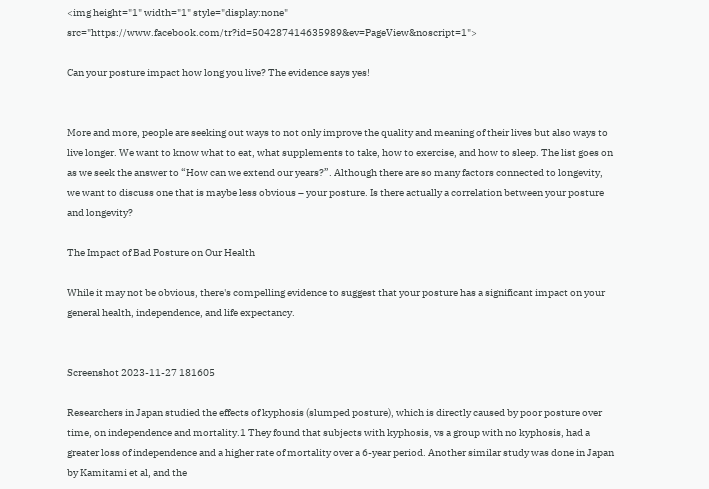<img height="1" width="1" style="display:none" src="https://www.facebook.com/tr?id=504287414635989&ev=PageView&noscript=1">

Can your posture impact how long you live? The evidence says yes!


More and more, people are seeking out ways to not only improve the quality and meaning of their lives but also ways to live longer. We want to know what to eat, what supplements to take, how to exercise, and how to sleep. The list goes on as we seek the answer to “How can we extend our years?”. Although there are so many factors connected to longevity, we want to discuss one that is maybe less obvious – your posture. Is there actually a correlation between your posture and longevity?

The Impact of Bad Posture on Our Health

While it may not be obvious, there's compelling evidence to suggest that your posture has a significant impact on your general health, independence, and life expectancy.


Screenshot 2023-11-27 181605

Researchers in Japan studied the effects of kyphosis (slumped posture), which is directly caused by poor posture over time, on independence and mortality.1 They found that subjects with kyphosis, vs a group with no kyphosis, had a greater loss of independence and a higher rate of mortality over a 6-year period. Another similar study was done in Japan by Kamitami et al, and the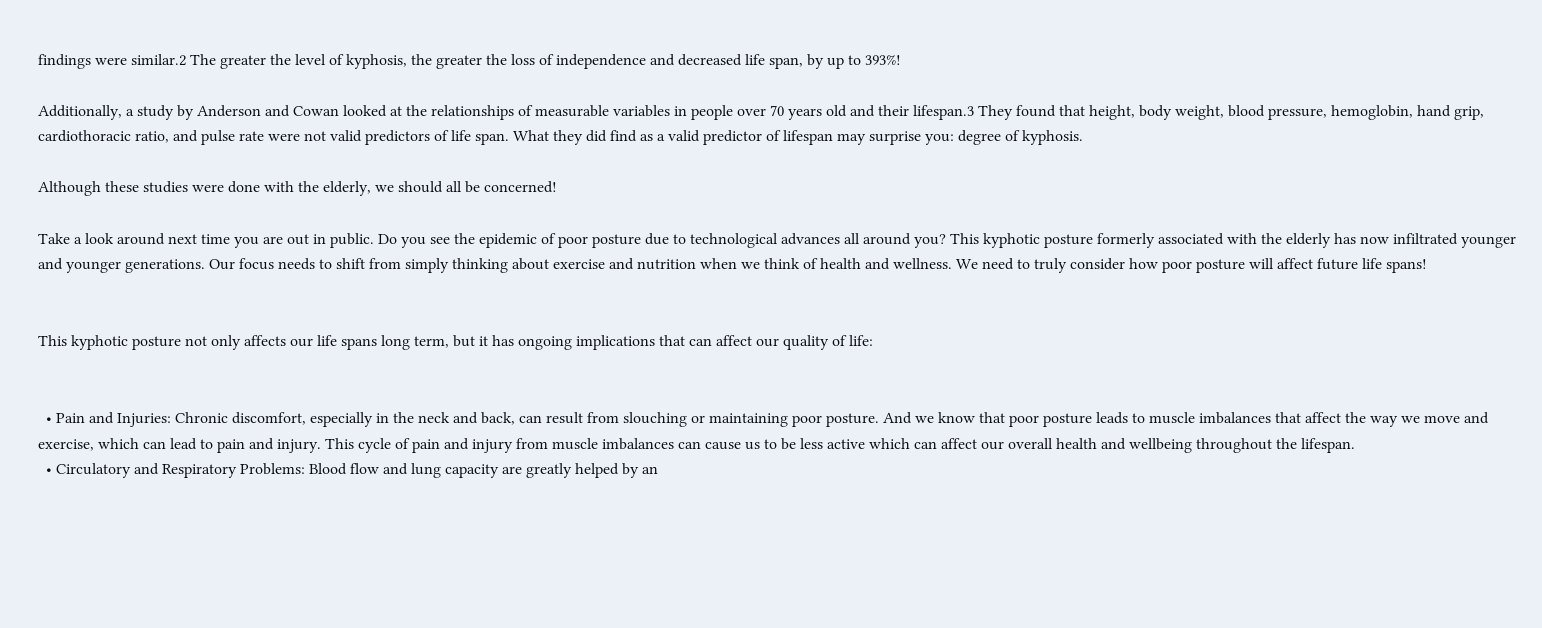findings were similar.2 The greater the level of kyphosis, the greater the loss of independence and decreased life span, by up to 393%!

Additionally, a study by Anderson and Cowan looked at the relationships of measurable variables in people over 70 years old and their lifespan.3 They found that height, body weight, blood pressure, hemoglobin, hand grip, cardiothoracic ratio, and pulse rate were not valid predictors of life span. What they did find as a valid predictor of lifespan may surprise you: degree of kyphosis.

Although these studies were done with the elderly, we should all be concerned!

Take a look around next time you are out in public. Do you see the epidemic of poor posture due to technological advances all around you? This kyphotic posture formerly associated with the elderly has now infiltrated younger and younger generations. Our focus needs to shift from simply thinking about exercise and nutrition when we think of health and wellness. We need to truly consider how poor posture will affect future life spans!


This kyphotic posture not only affects our life spans long term, but it has ongoing implications that can affect our quality of life:


  • Pain and Injuries: Chronic discomfort, especially in the neck and back, can result from slouching or maintaining poor posture. And we know that poor posture leads to muscle imbalances that affect the way we move and exercise, which can lead to pain and injury. This cycle of pain and injury from muscle imbalances can cause us to be less active which can affect our overall health and wellbeing throughout the lifespan.
  • Circulatory and Respiratory Problems: Blood flow and lung capacity are greatly helped by an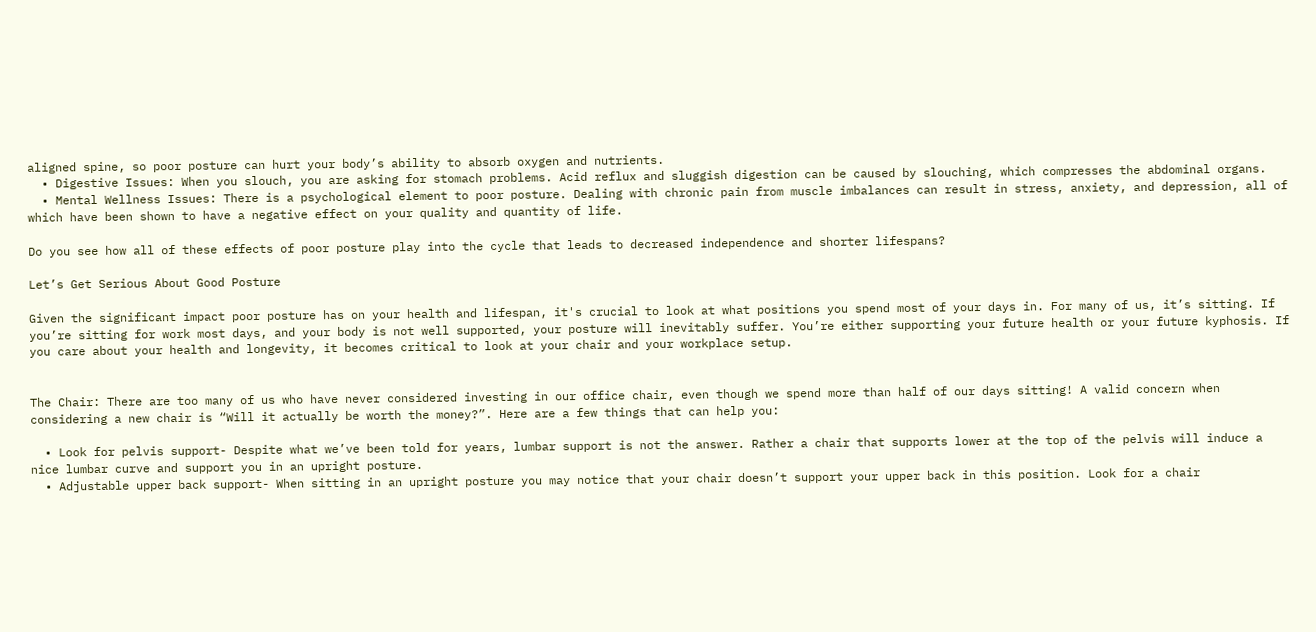aligned spine, so poor posture can hurt your body’s ability to absorb oxygen and nutrients.
  • Digestive Issues: When you slouch, you are asking for stomach problems. Acid reflux and sluggish digestion can be caused by slouching, which compresses the abdominal organs.
  • Mental Wellness Issues: There is a psychological element to poor posture. Dealing with chronic pain from muscle imbalances can result in stress, anxiety, and depression, all of which have been shown to have a negative effect on your quality and quantity of life.

Do you see how all of these effects of poor posture play into the cycle that leads to decreased independence and shorter lifespans?

Let’s Get Serious About Good Posture

Given the significant impact poor posture has on your health and lifespan, it's crucial to look at what positions you spend most of your days in. For many of us, it’s sitting. If you’re sitting for work most days, and your body is not well supported, your posture will inevitably suffer. You’re either supporting your future health or your future kyphosis. If you care about your health and longevity, it becomes critical to look at your chair and your workplace setup.


The Chair: There are too many of us who have never considered investing in our office chair, even though we spend more than half of our days sitting! A valid concern when considering a new chair is “Will it actually be worth the money?”. Here are a few things that can help you:

  • Look for pelvis support- Despite what we’ve been told for years, lumbar support is not the answer. Rather a chair that supports lower at the top of the pelvis will induce a nice lumbar curve and support you in an upright posture.
  • Adjustable upper back support- When sitting in an upright posture you may notice that your chair doesn’t support your upper back in this position. Look for a chair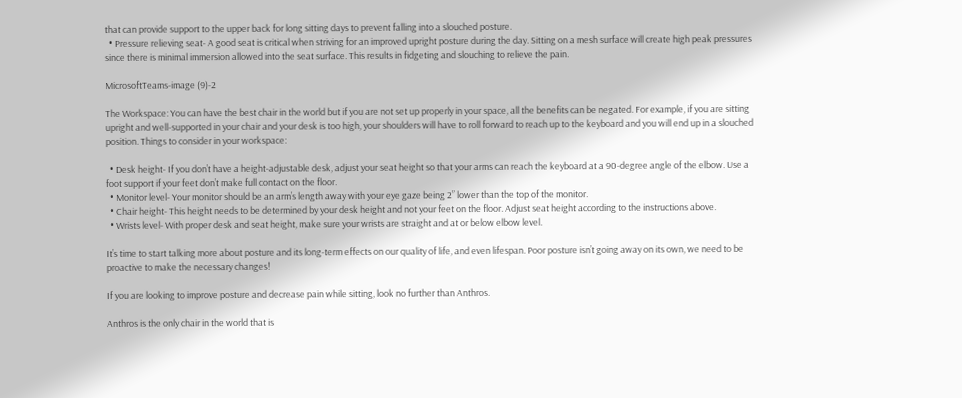that can provide support to the upper back for long sitting days to prevent falling into a slouched posture.
  • Pressure relieving seat- A good seat is critical when striving for an improved upright posture during the day. Sitting on a mesh surface will create high peak pressures since there is minimal immersion allowed into the seat surface. This results in fidgeting and slouching to relieve the pain.

MicrosoftTeams-image (9)-2

The Workspace: You can have the best chair in the world but if you are not set up properly in your space, all the benefits can be negated. For example, if you are sitting upright and well-supported in your chair and your desk is too high, your shoulders will have to roll forward to reach up to the keyboard and you will end up in a slouched position. Things to consider in your workspace:

  • Desk height- If you don’t have a height-adjustable desk, adjust your seat height so that your arms can reach the keyboard at a 90-degree angle of the elbow. Use a foot support if your feet don’t make full contact on the floor.
  • Monitor level- Your monitor should be an arm’s length away with your eye gaze being 2” lower than the top of the monitor.
  • Chair height- This height needs to be determined by your desk height and not your feet on the floor. Adjust seat height according to the instructions above.
  • Wrists level- With proper desk and seat height, make sure your wrists are straight and at or below elbow level.

It’s time to start talking more about posture and its long-term effects on our quality of life, and even lifespan. Poor posture isn’t going away on its own, we need to be proactive to make the necessary changes!

If you are looking to improve posture and decrease pain while sitting, look no further than Anthros.

Anthros is the only chair in the world that is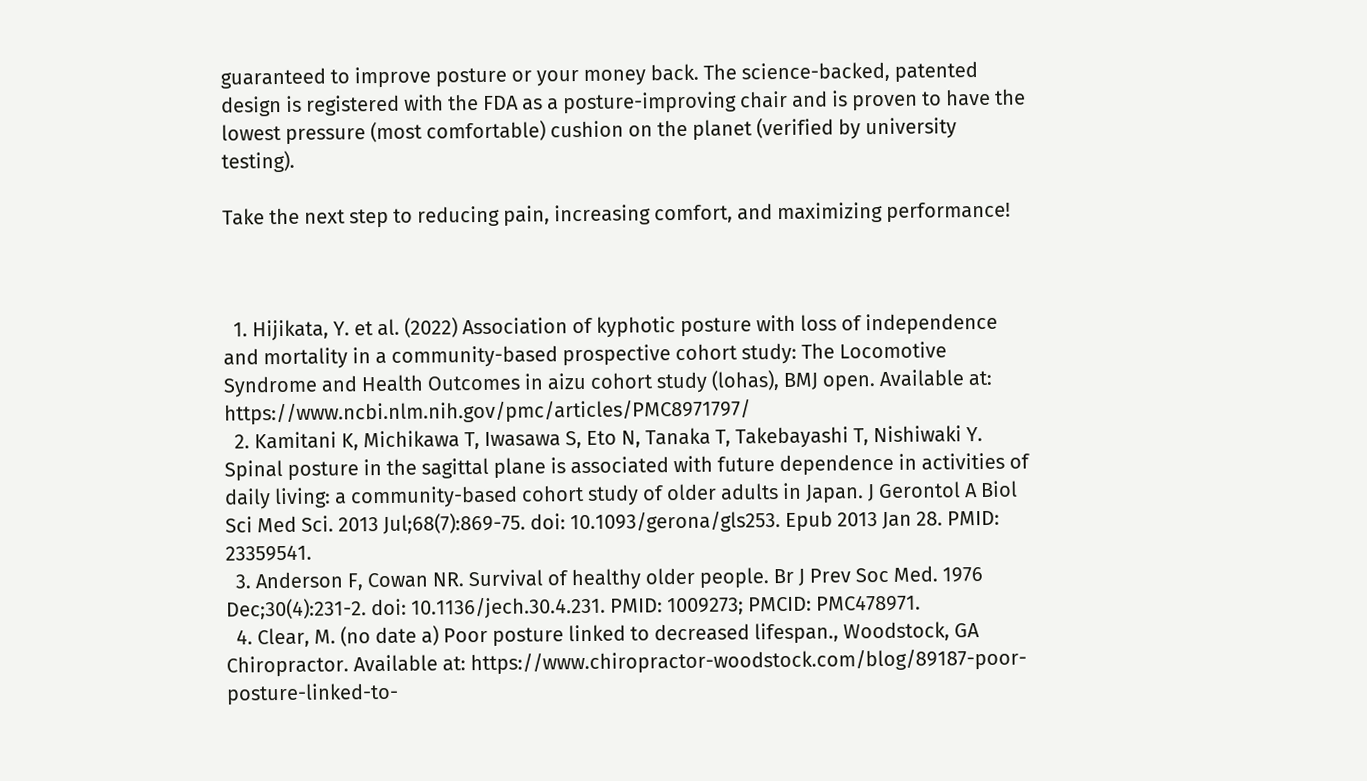guaranteed to improve posture or your money back. The science-backed, patented design is registered with the FDA as a posture-improving chair and is proven to have the lowest pressure (most comfortable) cushion on the planet (verified by university testing).

Take the next step to reducing pain, increasing comfort, and maximizing performance!



  1. Hijikata, Y. et al. (2022) Association of kyphotic posture with loss of independence and mortality in a community-based prospective cohort study: The Locomotive Syndrome and Health Outcomes in aizu cohort study (lohas), BMJ open. Available at: https://www.ncbi.nlm.nih.gov/pmc/articles/PMC8971797/
  2. Kamitani K, Michikawa T, Iwasawa S, Eto N, Tanaka T, Takebayashi T, Nishiwaki Y. Spinal posture in the sagittal plane is associated with future dependence in activities of daily living: a community-based cohort study of older adults in Japan. J Gerontol A Biol Sci Med Sci. 2013 Jul;68(7):869-75. doi: 10.1093/gerona/gls253. Epub 2013 Jan 28. PMID: 23359541.
  3. Anderson F, Cowan NR. Survival of healthy older people. Br J Prev Soc Med. 1976 Dec;30(4):231-2. doi: 10.1136/jech.30.4.231. PMID: 1009273; PMCID: PMC478971.
  4. Clear, M. (no date a) Poor posture linked to decreased lifespan., Woodstock, GA Chiropractor. Available at: https://www.chiropractor-woodstock.com/blog/89187-poor-posture-linked-to-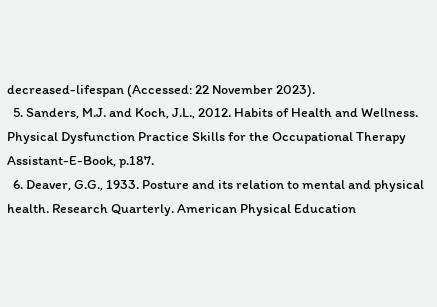decreased-lifespan (Accessed: 22 November 2023).
  5. Sanders, M.J. and Koch, J.L., 2012. Habits of Health and Wellness. Physical Dysfunction Practice Skills for the Occupational Therapy Assistant-E-Book, p.187.
  6. Deaver, G.G., 1933. Posture and its relation to mental and physical health. Research Quarterly. American Physical Education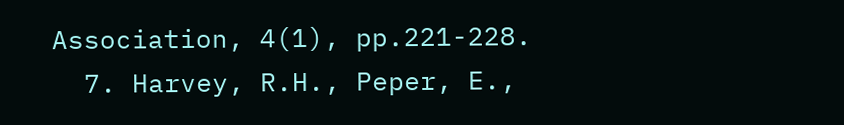Association, 4(1), pp.221-228.
  7. Harvey, R.H., Peper, E.,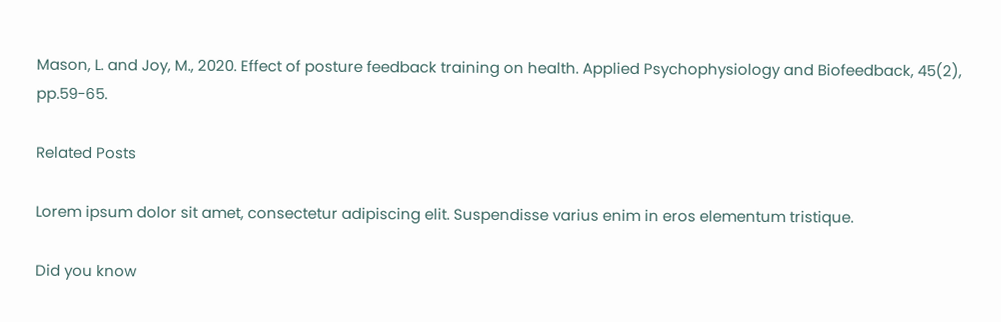Mason, L. and Joy, M., 2020. Effect of posture feedback training on health. Applied Psychophysiology and Biofeedback, 45(2), pp.59-65.

Related Posts

Lorem ipsum dolor sit amet, consectetur adipiscing elit. Suspendisse varius enim in eros elementum tristique.

Did you know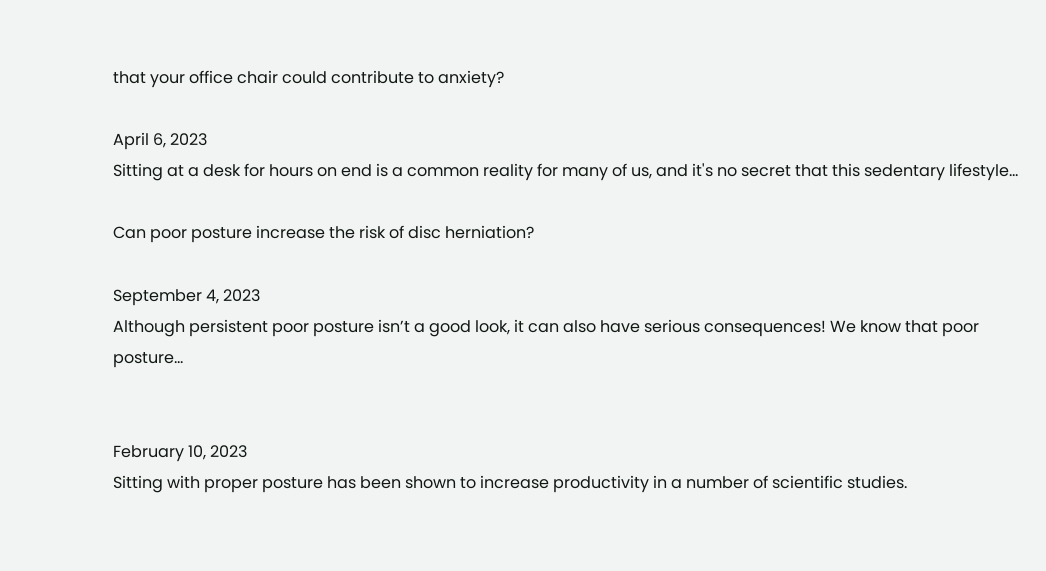that your office chair could contribute to anxiety?

April 6, 2023
Sitting at a desk for hours on end is a common reality for many of us, and it's no secret that this sedentary lifestyle...

Can poor posture increase the risk of disc herniation?

September 4, 2023
Although persistent poor posture isn’t a good look, it can also have serious consequences! We know that poor posture...


February 10, 2023
Sitting with proper posture has been shown to increase productivity in a number of scientific studies.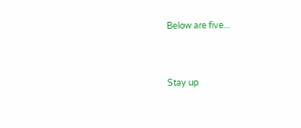Below are five...


Stay up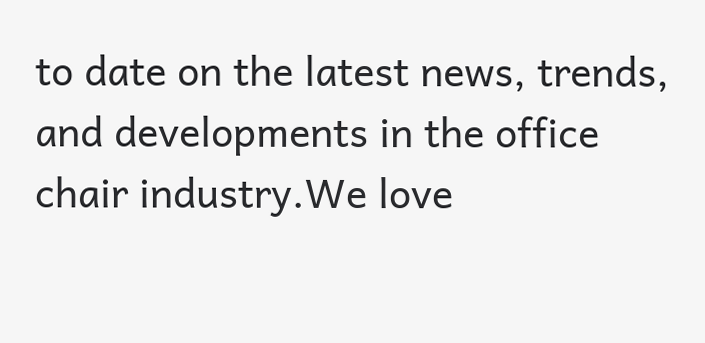to date on the latest news, trends, and developments in the office chair industry.We love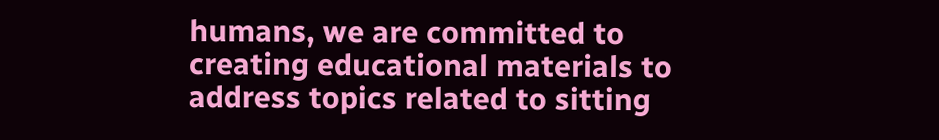humans, we are committed to creating educational materials to address topics related to sitting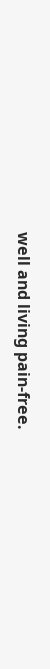well and living pain-free.